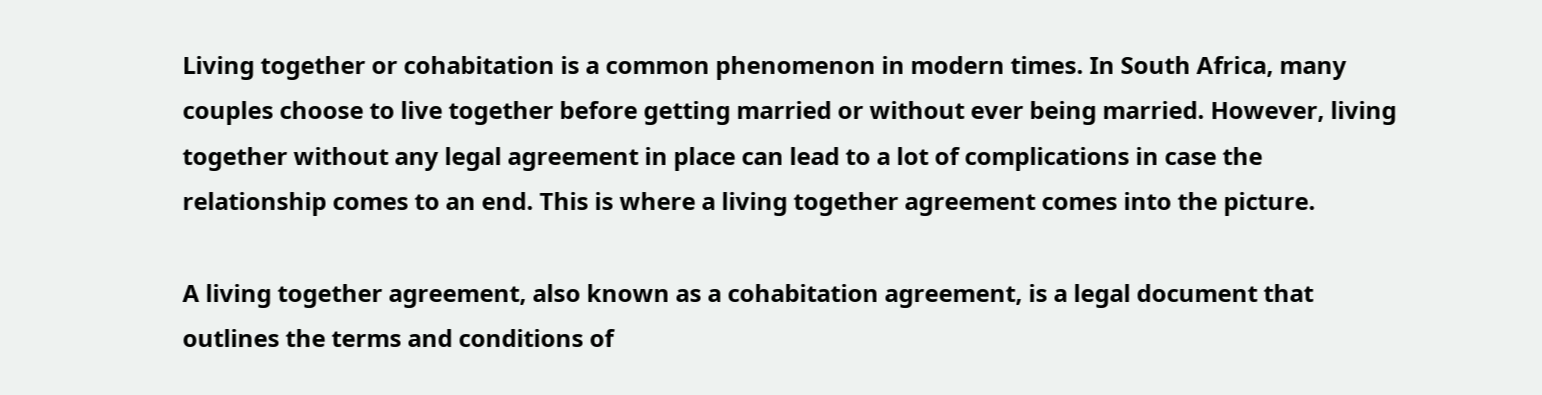Living together or cohabitation is a common phenomenon in modern times. In South Africa, many couples choose to live together before getting married or without ever being married. However, living together without any legal agreement in place can lead to a lot of complications in case the relationship comes to an end. This is where a living together agreement comes into the picture.

A living together agreement, also known as a cohabitation agreement, is a legal document that outlines the terms and conditions of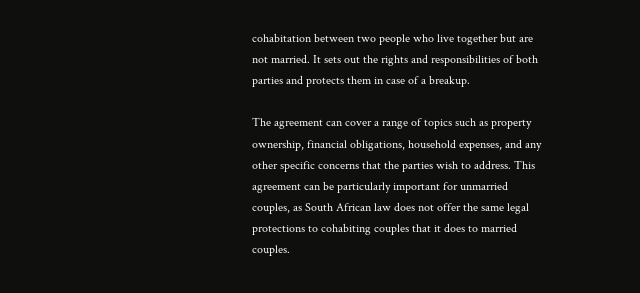cohabitation between two people who live together but are not married. It sets out the rights and responsibilities of both parties and protects them in case of a breakup.

The agreement can cover a range of topics such as property ownership, financial obligations, household expenses, and any other specific concerns that the parties wish to address. This agreement can be particularly important for unmarried couples, as South African law does not offer the same legal protections to cohabiting couples that it does to married couples.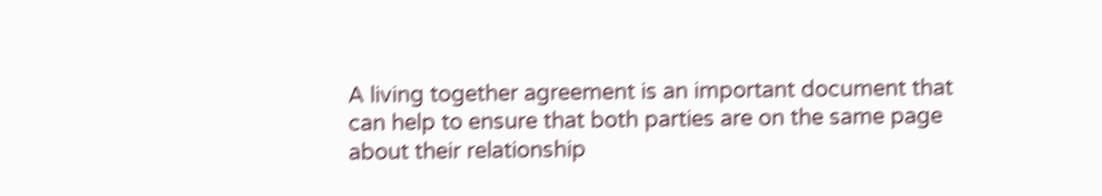A living together agreement is an important document that can help to ensure that both parties are on the same page about their relationship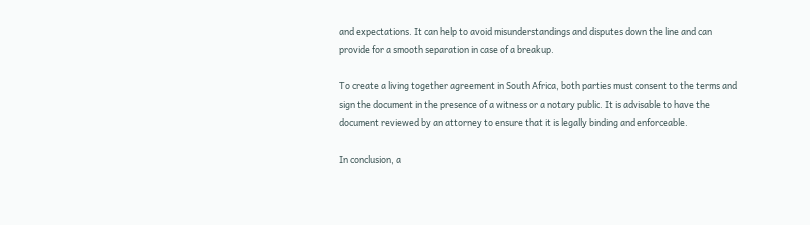and expectations. It can help to avoid misunderstandings and disputes down the line and can provide for a smooth separation in case of a breakup.

To create a living together agreement in South Africa, both parties must consent to the terms and sign the document in the presence of a witness or a notary public. It is advisable to have the document reviewed by an attorney to ensure that it is legally binding and enforceable.

In conclusion, a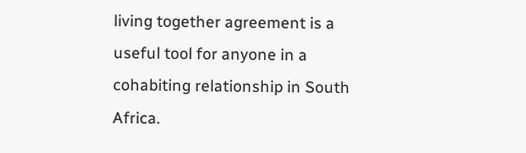living together agreement is a useful tool for anyone in a cohabiting relationship in South Africa.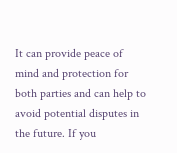It can provide peace of mind and protection for both parties and can help to avoid potential disputes in the future. If you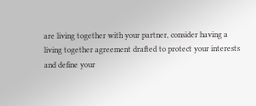are living together with your partner, consider having a living together agreement drafted to protect your interests and define your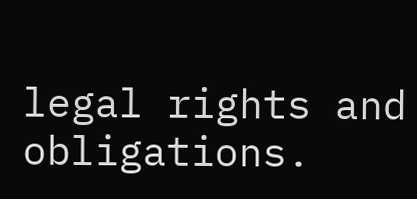legal rights and obligations.